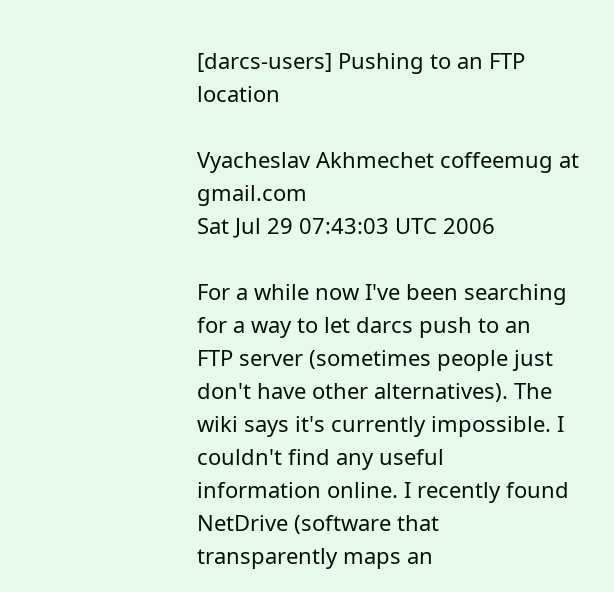[darcs-users] Pushing to an FTP location

Vyacheslav Akhmechet coffeemug at gmail.com
Sat Jul 29 07:43:03 UTC 2006

For a while now I've been searching for a way to let darcs push to an
FTP server (sometimes people just don't have other alternatives). The
wiki says it's currently impossible. I couldn't find any useful
information online. I recently found NetDrive (software that
transparently maps an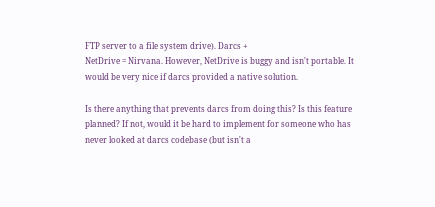FTP server to a file system drive). Darcs +
NetDrive = Nirvana. However, NetDrive is buggy and isn't portable. It
would be very nice if darcs provided a native solution.

Is there anything that prevents darcs from doing this? Is this feature
planned? If not, would it be hard to implement for someone who has
never looked at darcs codebase (but isn't a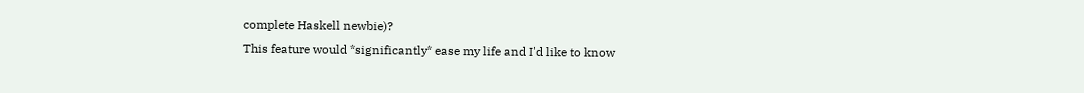complete Haskell newbie)?
This feature would *significantly* ease my life and I'd like to know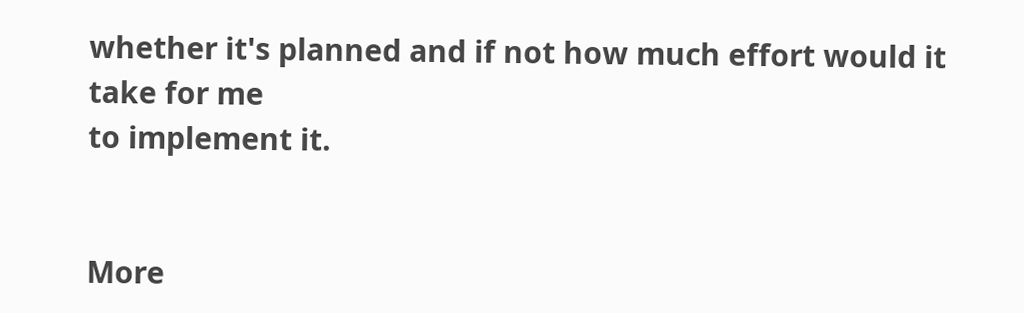whether it's planned and if not how much effort would it take for me
to implement it.


More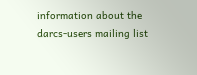information about the darcs-users mailing list